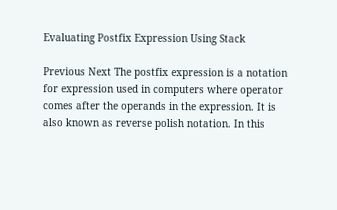Evaluating Postfix Expression Using Stack

Previous Next The postfix expression is a notation for expression used in computers where operator comes after the operands in the expression. It is also known as reverse polish notation. In this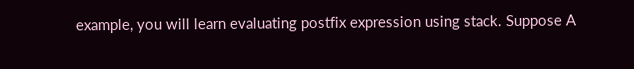example, you will learn evaluating postfix expression using stack. Suppose A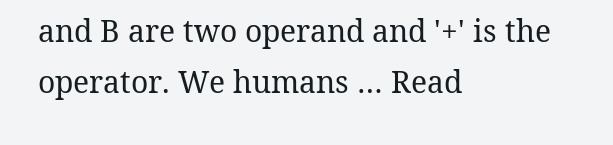and B are two operand and '+' is the operator. We humans … Read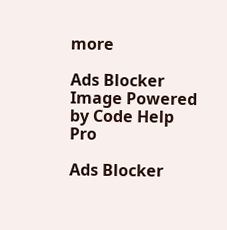more

Ads Blocker Image Powered by Code Help Pro

Ads Blocker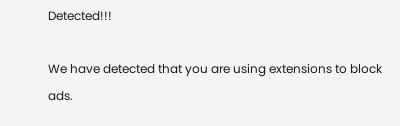Detected!!!

We have detected that you are using extensions to block ads.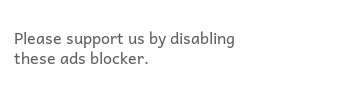Please support us by disabling these ads blocker.